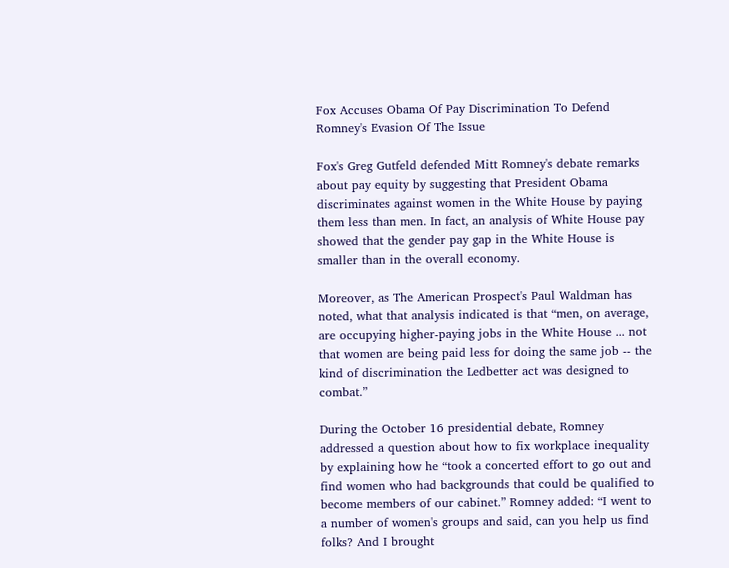Fox Accuses Obama Of Pay Discrimination To Defend Romney's Evasion Of The Issue

Fox's Greg Gutfeld defended Mitt Romney's debate remarks about pay equity by suggesting that President Obama discriminates against women in the White House by paying them less than men. In fact, an analysis of White House pay showed that the gender pay gap in the White House is smaller than in the overall economy.

Moreover, as The American Prospect's Paul Waldman has noted, what that analysis indicated is that “men, on average, are occupying higher-paying jobs in the White House ... not that women are being paid less for doing the same job -- the kind of discrimination the Ledbetter act was designed to combat.”

During the October 16 presidential debate, Romney addressed a question about how to fix workplace inequality by explaining how he “took a concerted effort to go out and find women who had backgrounds that could be qualified to become members of our cabinet.” Romney added: “I went to a number of women's groups and said, can you help us find folks? And I brought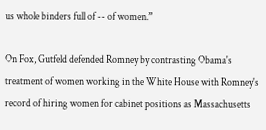us whole binders full of -- of women.”

On Fox, Gutfeld defended Romney by contrasting Obama's treatment of women working in the White House with Romney's record of hiring women for cabinet positions as Massachusetts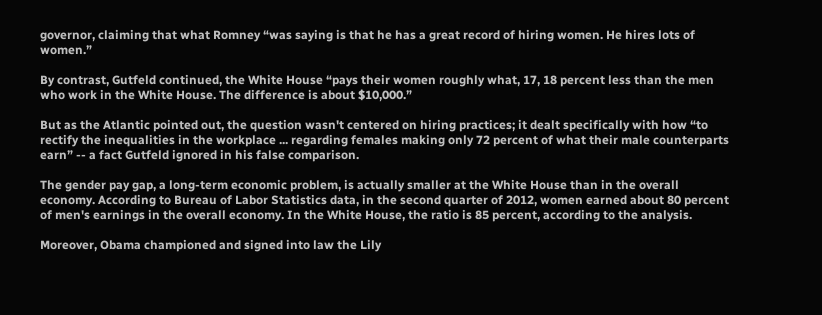governor, claiming that what Romney “was saying is that he has a great record of hiring women. He hires lots of women.”

By contrast, Gutfeld continued, the White House “pays their women roughly what, 17, 18 percent less than the men who work in the White House. The difference is about $10,000.”

But as the Atlantic pointed out, the question wasn't centered on hiring practices; it dealt specifically with how “to rectify the inequalities in the workplace ... regarding females making only 72 percent of what their male counterparts earn” -- a fact Gutfeld ignored in his false comparison.

The gender pay gap, a long-term economic problem, is actually smaller at the White House than in the overall economy. According to Bureau of Labor Statistics data, in the second quarter of 2012, women earned about 80 percent of men's earnings in the overall economy. In the White House, the ratio is 85 percent, according to the analysis.

Moreover, Obama championed and signed into law the Lily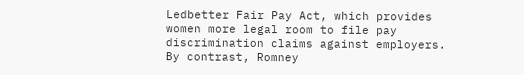Ledbetter Fair Pay Act, which provides women more legal room to file pay discrimination claims against employers. By contrast, Romney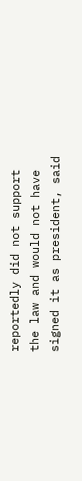reportedly did not support the law and would not have signed it as president, said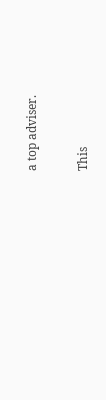a top adviser.

This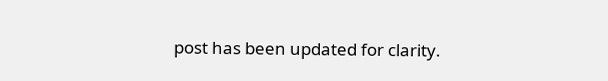post has been updated for clarity.